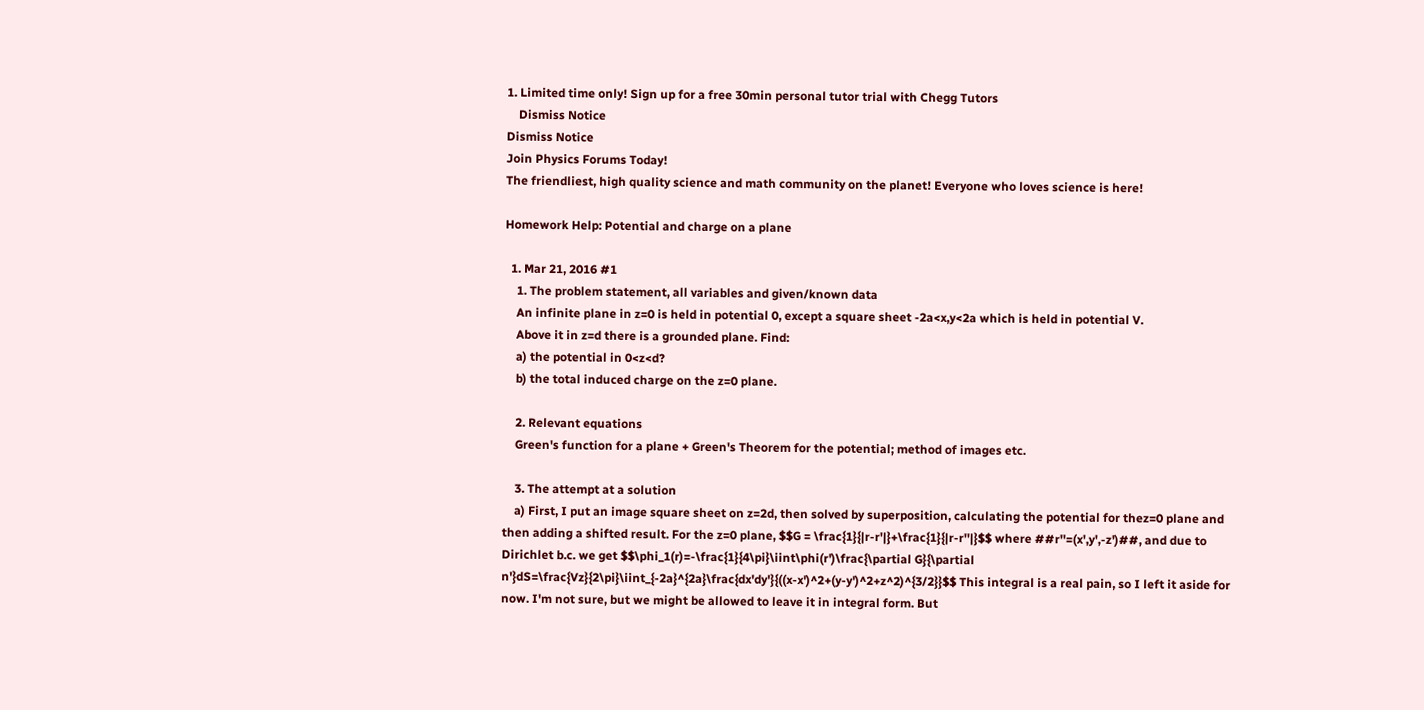1. Limited time only! Sign up for a free 30min personal tutor trial with Chegg Tutors
    Dismiss Notice
Dismiss Notice
Join Physics Forums Today!
The friendliest, high quality science and math community on the planet! Everyone who loves science is here!

Homework Help: Potential and charge on a plane

  1. Mar 21, 2016 #1
    1. The problem statement, all variables and given/known data
    An infinite plane in z=0 is held in potential 0, except a square sheet -2a<x,y<2a which is held in potential V.
    Above it in z=d there is a grounded plane. Find:
    a) the potential in 0<z<d?
    b) the total induced charge on the z=0 plane.

    2. Relevant equations
    Green's function for a plane + Green's Theorem for the potential; method of images etc.

    3. The attempt at a solution
    a) First, I put an image square sheet on z=2d, then solved by superposition, calculating the potential for thez=0 plane and then adding a shifted result. For the z=0 plane, $$G = \frac{1}{|r-r'|}+\frac{1}{|r-r''|}$$ where ##r''=(x',y',-z')##, and due to Dirichlet b.c. we get $$\phi_1(r)=-\frac{1}{4\pi}\iint\phi(r')\frac{\partial G}{\partial n'}dS=\frac{Vz}{2\pi}\iint_{-2a}^{2a}\frac{dx'dy'}{((x-x')^2+(y-y')^2+z^2)^{3/2}}$$ This integral is a real pain, so I left it aside for now. I'm not sure, but we might be allowed to leave it in integral form. But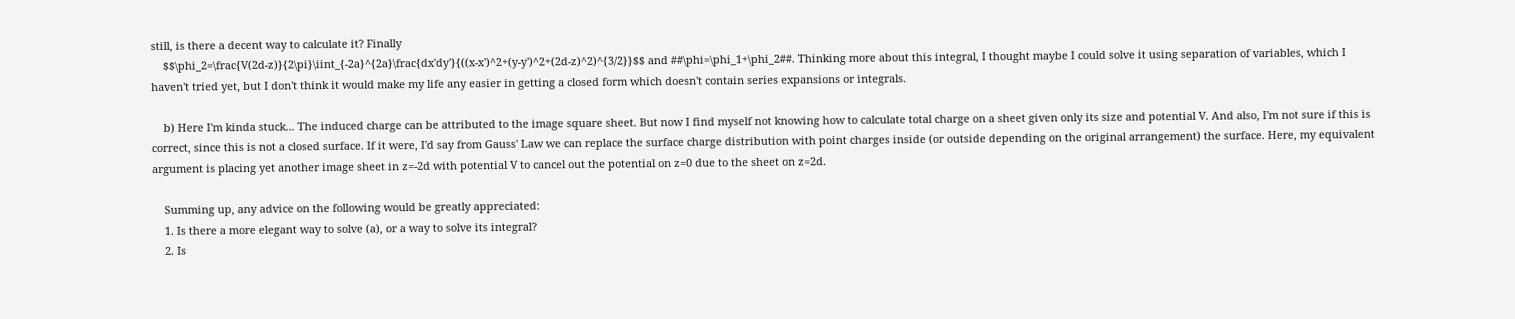still, is there a decent way to calculate it? Finally
    $$\phi_2=\frac{V(2d-z)}{2\pi}\iint_{-2a}^{2a}\frac{dx'dy'}{((x-x')^2+(y-y')^2+(2d-z)^2)^{3/2}}$$ and ##\phi=\phi_1+\phi_2##. Thinking more about this integral, I thought maybe I could solve it using separation of variables, which I haven't tried yet, but I don't think it would make my life any easier in getting a closed form which doesn't contain series expansions or integrals.

    b) Here I'm kinda stuck... The induced charge can be attributed to the image square sheet. But now I find myself not knowing how to calculate total charge on a sheet given only its size and potential V. And also, I'm not sure if this is correct, since this is not a closed surface. If it were, I'd say from Gauss' Law we can replace the surface charge distribution with point charges inside (or outside depending on the original arrangement) the surface. Here, my equivalent argument is placing yet another image sheet in z=-2d with potential V to cancel out the potential on z=0 due to the sheet on z=2d.

    Summing up, any advice on the following would be greatly appreciated:
    1. Is there a more elegant way to solve (a), or a way to solve its integral?
    2. Is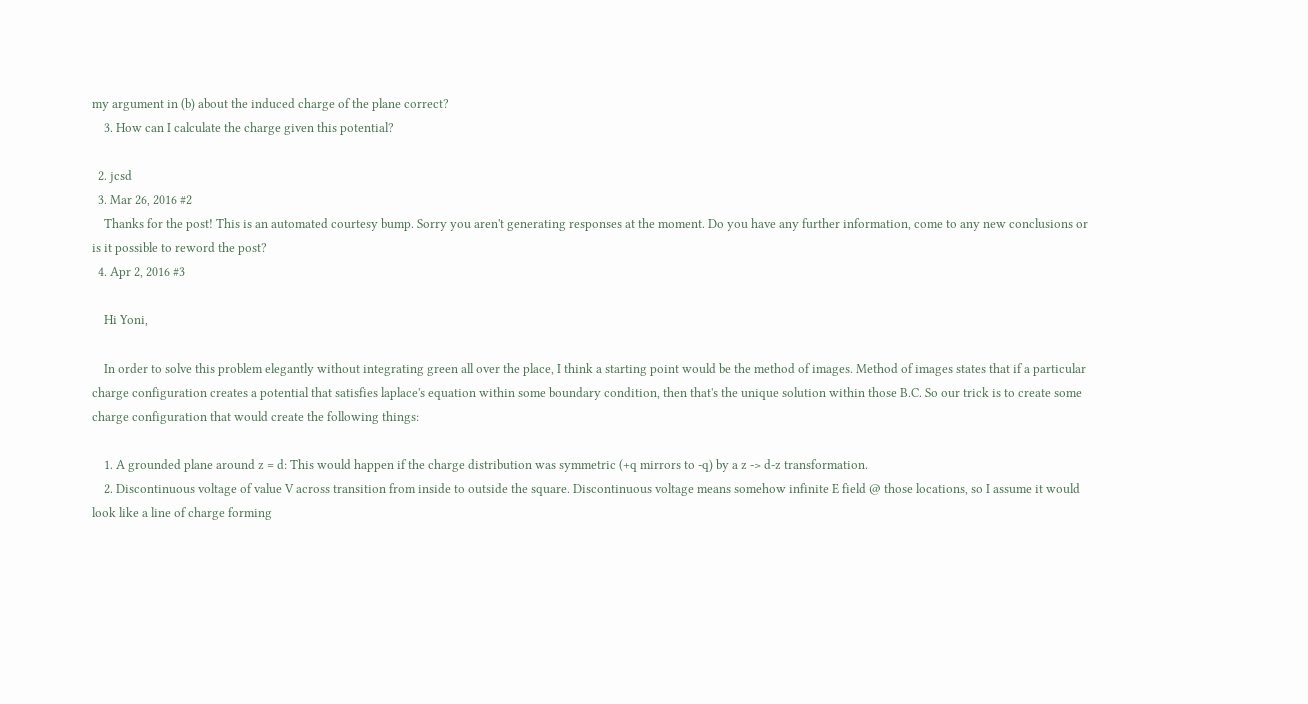my argument in (b) about the induced charge of the plane correct?
    3. How can I calculate the charge given this potential?

  2. jcsd
  3. Mar 26, 2016 #2
    Thanks for the post! This is an automated courtesy bump. Sorry you aren't generating responses at the moment. Do you have any further information, come to any new conclusions or is it possible to reword the post?
  4. Apr 2, 2016 #3

    Hi Yoni,

    In order to solve this problem elegantly without integrating green all over the place, I think a starting point would be the method of images. Method of images states that if a particular charge configuration creates a potential that satisfies laplace's equation within some boundary condition, then that's the unique solution within those B.C. So our trick is to create some charge configuration that would create the following things:

    1. A grounded plane around z = d: This would happen if the charge distribution was symmetric (+q mirrors to -q) by a z -> d-z transformation.
    2. Discontinuous voltage of value V across transition from inside to outside the square. Discontinuous voltage means somehow infinite E field @ those locations, so I assume it would look like a line of charge forming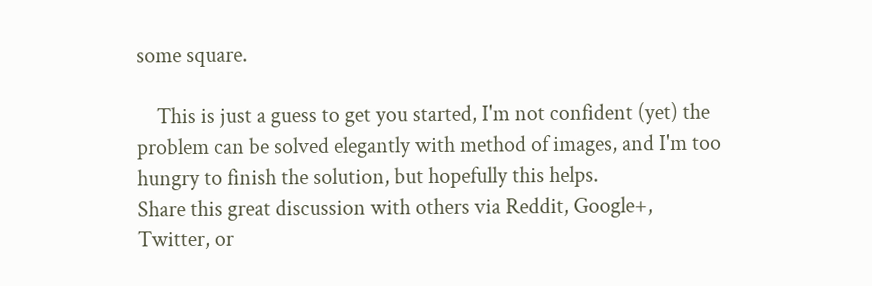some square.

    This is just a guess to get you started, I'm not confident (yet) the problem can be solved elegantly with method of images, and I'm too hungry to finish the solution, but hopefully this helps.
Share this great discussion with others via Reddit, Google+, Twitter, or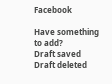Facebook

Have something to add?
Draft saved Draft deleted